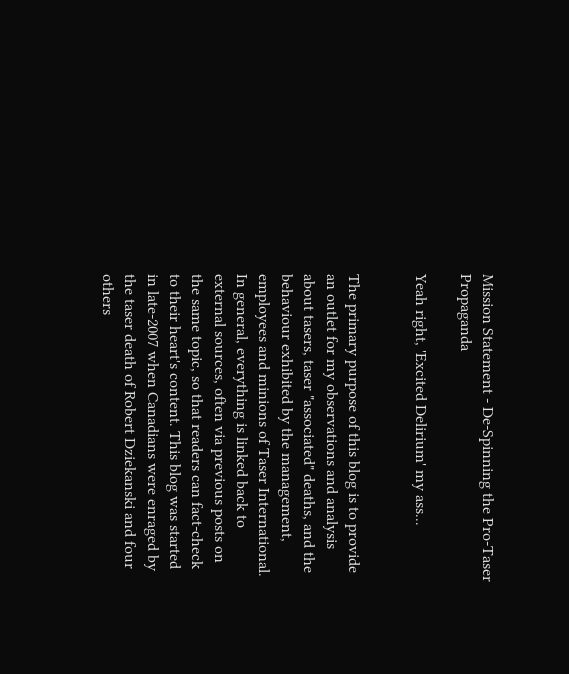Mission Statement - De-Spinning the Pro-Taser Propaganda

Yeah right, 'Excited Delirium' my ass...


The primary purpose of this blog is to provide an outlet for my observations and analysis about tasers, taser "associated" deaths, and the behaviour exhibited by the management, employees and minions of Taser International. In general, everything is linked back to external sources, often via previous posts on the same topic, so that readers can fact-check to their heart's content. This blog was started in late-2007 when Canadians were enraged by the taser death of Robert Dziekanski and four others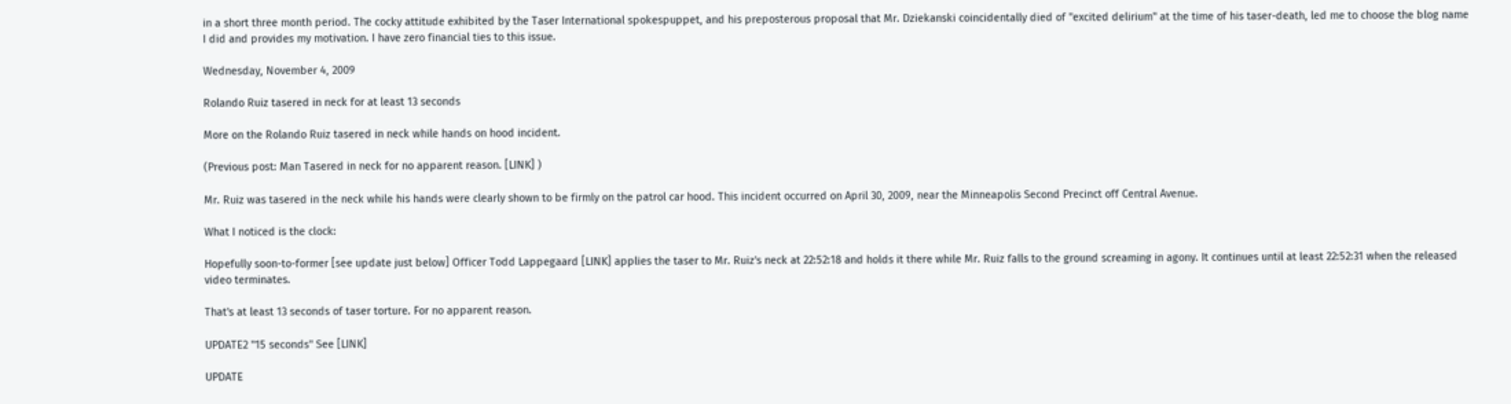in a short three month period. The cocky attitude exhibited by the Taser International spokespuppet, and his preposterous proposal that Mr. Dziekanski coincidentally died of "excited delirium" at the time of his taser-death, led me to choose the blog name I did and provides my motivation. I have zero financial ties to this issue.

Wednesday, November 4, 2009

Rolando Ruiz tasered in neck for at least 13 seconds

More on the Rolando Ruiz tasered in neck while hands on hood incident.

(Previous post: Man Tasered in neck for no apparent reason. [LINK] )

Mr. Ruiz was tasered in the neck while his hands were clearly shown to be firmly on the patrol car hood. This incident occurred on April 30, 2009, near the Minneapolis Second Precinct off Central Avenue.

What I noticed is the clock:

Hopefully soon-to-former [see update just below] Officer Todd Lappegaard [LINK] applies the taser to Mr. Ruiz's neck at 22:52:18 and holds it there while Mr. Ruiz falls to the ground screaming in agony. It continues until at least 22:52:31 when the released video terminates.

That's at least 13 seconds of taser torture. For no apparent reason.

UPDATE2 "15 seconds" See [LINK]

UPDATE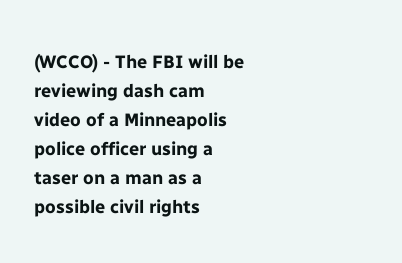(WCCO) - The FBI will be reviewing dash cam video of a Minneapolis police officer using a taser on a man as a possible civil rights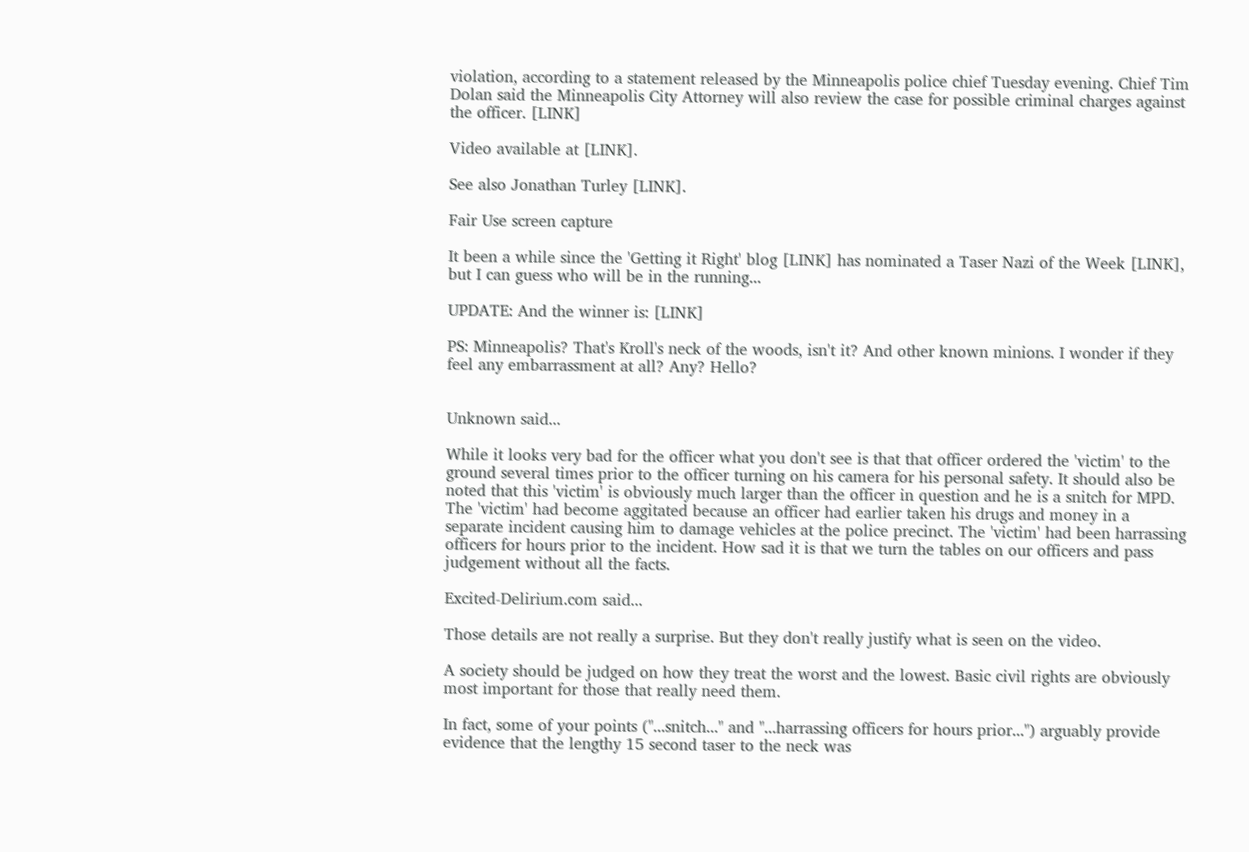violation, according to a statement released by the Minneapolis police chief Tuesday evening. Chief Tim Dolan said the Minneapolis City Attorney will also review the case for possible criminal charges against the officer. [LINK]

Video available at [LINK].

See also Jonathan Turley [LINK].

Fair Use screen capture

It been a while since the 'Getting it Right' blog [LINK] has nominated a Taser Nazi of the Week [LINK], but I can guess who will be in the running...

UPDATE: And the winner is: [LINK]

PS: Minneapolis? That's Kroll's neck of the woods, isn't it? And other known minions. I wonder if they feel any embarrassment at all? Any? Hello?


Unknown said...

While it looks very bad for the officer what you don't see is that that officer ordered the 'victim' to the ground several times prior to the officer turning on his camera for his personal safety. It should also be noted that this 'victim' is obviously much larger than the officer in question and he is a snitch for MPD. The 'victim' had become aggitated because an officer had earlier taken his drugs and money in a separate incident causing him to damage vehicles at the police precinct. The 'victim' had been harrassing officers for hours prior to the incident. How sad it is that we turn the tables on our officers and pass judgement without all the facts.

Excited-Delirium.com said...

Those details are not really a surprise. But they don't really justify what is seen on the video.

A society should be judged on how they treat the worst and the lowest. Basic civil rights are obviously most important for those that really need them.

In fact, some of your points ("...snitch..." and "...harrassing officers for hours prior...") arguably provide evidence that the lengthy 15 second taser to the neck was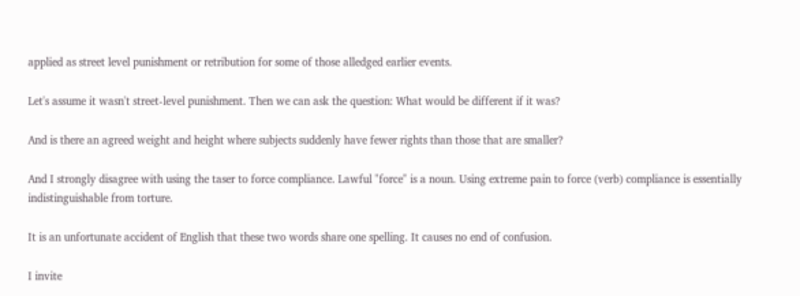applied as street level punishment or retribution for some of those alledged earlier events.

Let's assume it wasn't street-level punishment. Then we can ask the question: What would be different if it was?

And is there an agreed weight and height where subjects suddenly have fewer rights than those that are smaller?

And I strongly disagree with using the taser to force compliance. Lawful "force" is a noun. Using extreme pain to force (verb) compliance is essentially indistinguishable from torture.

It is an unfortunate accident of English that these two words share one spelling. It causes no end of confusion.

I invite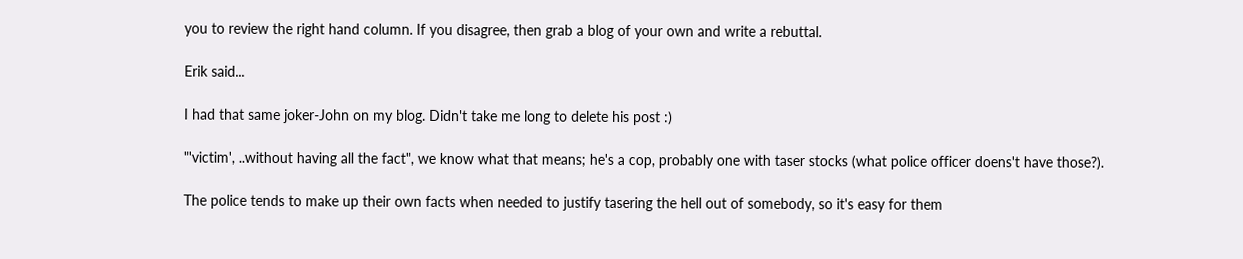you to review the right hand column. If you disagree, then grab a blog of your own and write a rebuttal.

Erik said...

I had that same joker-John on my blog. Didn't take me long to delete his post :)

"'victim', ..without having all the fact", we know what that means; he's a cop, probably one with taser stocks (what police officer doens't have those?).

The police tends to make up their own facts when needed to justify tasering the hell out of somebody, so it's easy for them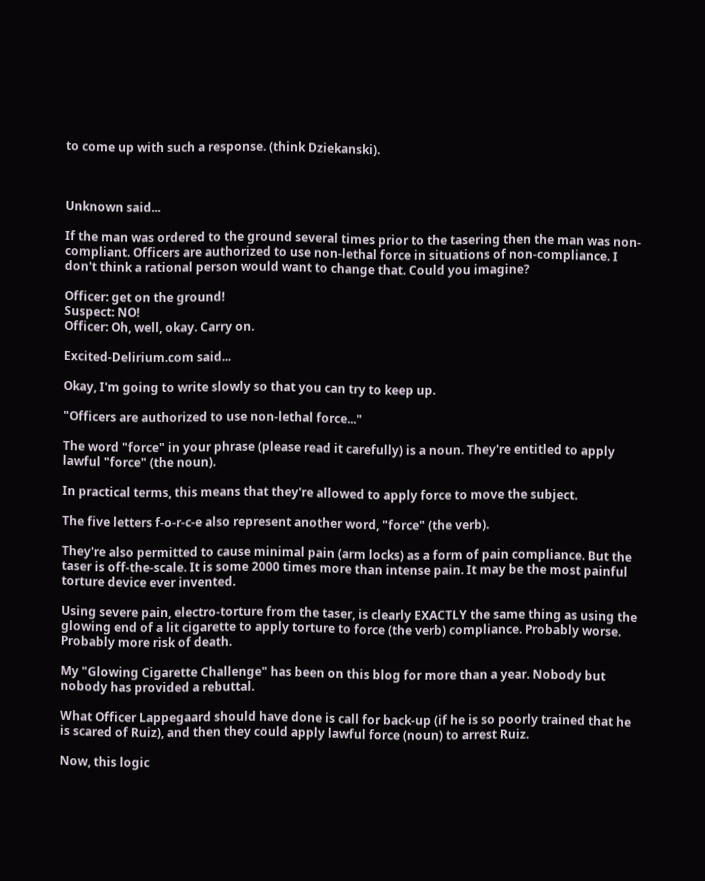to come up with such a response. (think Dziekanski).



Unknown said...

If the man was ordered to the ground several times prior to the tasering then the man was non-compliant. Officers are authorized to use non-lethal force in situations of non-compliance. I don't think a rational person would want to change that. Could you imagine?

Officer: get on the ground!
Suspect: NO!
Officer: Oh, well, okay. Carry on.

Excited-Delirium.com said...

Okay, I'm going to write slowly so that you can try to keep up.

"Officers are authorized to use non-lethal force..."

The word "force" in your phrase (please read it carefully) is a noun. They're entitled to apply lawful "force" (the noun).

In practical terms, this means that they're allowed to apply force to move the subject.

The five letters f-o-r-c-e also represent another word, "force" (the verb).

They're also permitted to cause minimal pain (arm locks) as a form of pain compliance. But the taser is off-the-scale. It is some 2000 times more than intense pain. It may be the most painful torture device ever invented.

Using severe pain, electro-torture from the taser, is clearly EXACTLY the same thing as using the glowing end of a lit cigarette to apply torture to force (the verb) compliance. Probably worse. Probably more risk of death.

My "Glowing Cigarette Challenge" has been on this blog for more than a year. Nobody but nobody has provided a rebuttal.

What Officer Lappegaard should have done is call for back-up (if he is so poorly trained that he is scared of Ruiz), and then they could apply lawful force (noun) to arrest Ruiz.

Now, this logic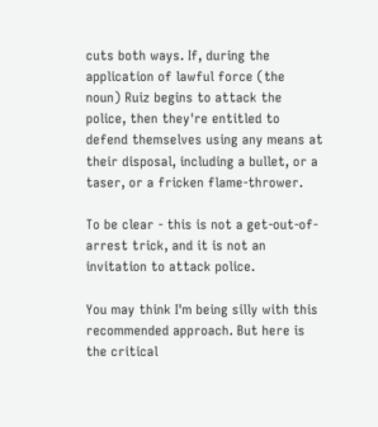cuts both ways. If, during the application of lawful force (the noun) Ruiz begins to attack the police, then they're entitled to defend themselves using any means at their disposal, including a bullet, or a taser, or a fricken flame-thrower.

To be clear - this is not a get-out-of-arrest trick, and it is not an invitation to attack police.

You may think I'm being silly with this recommended approach. But here is the critical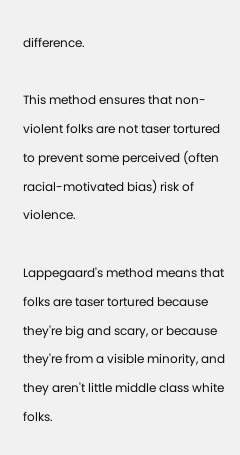difference.

This method ensures that non-violent folks are not taser tortured to prevent some perceived (often racial-motivated bias) risk of violence.

Lappegaard's method means that folks are taser tortured because they're big and scary, or because they're from a visible minority, and they aren't little middle class white folks.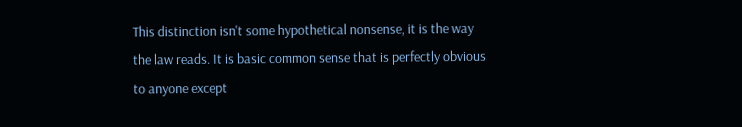This distinction isn't some hypothetical nonsense, it is the way the law reads. It is basic common sense that is perfectly obvious to anyone except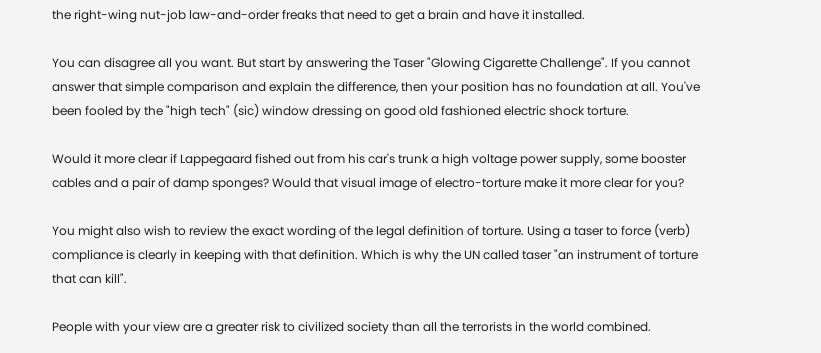the right-wing nut-job law-and-order freaks that need to get a brain and have it installed.

You can disagree all you want. But start by answering the Taser "Glowing Cigarette Challenge". If you cannot answer that simple comparison and explain the difference, then your position has no foundation at all. You've been fooled by the "high tech" (sic) window dressing on good old fashioned electric shock torture.

Would it more clear if Lappegaard fished out from his car's trunk a high voltage power supply, some booster cables and a pair of damp sponges? Would that visual image of electro-torture make it more clear for you?

You might also wish to review the exact wording of the legal definition of torture. Using a taser to force (verb) compliance is clearly in keeping with that definition. Which is why the UN called taser "an instrument of torture that can kill".

People with your view are a greater risk to civilized society than all the terrorists in the world combined.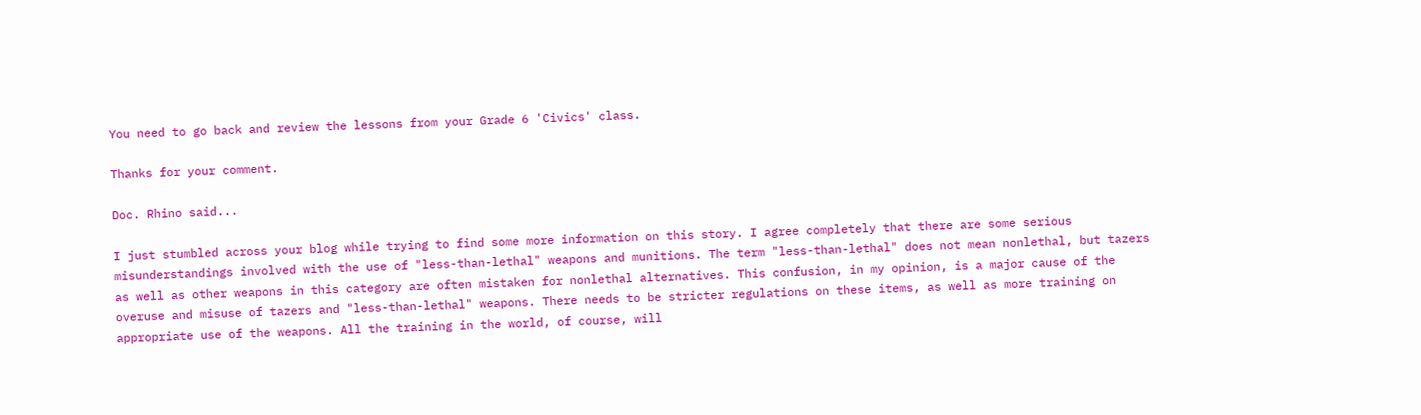You need to go back and review the lessons from your Grade 6 'Civics' class.

Thanks for your comment.

Doc. Rhino said...

I just stumbled across your blog while trying to find some more information on this story. I agree completely that there are some serious misunderstandings involved with the use of "less-than-lethal" weapons and munitions. The term "less-than-lethal" does not mean nonlethal, but tazers as well as other weapons in this category are often mistaken for nonlethal alternatives. This confusion, in my opinion, is a major cause of the overuse and misuse of tazers and "less-than-lethal" weapons. There needs to be stricter regulations on these items, as well as more training on appropriate use of the weapons. All the training in the world, of course, will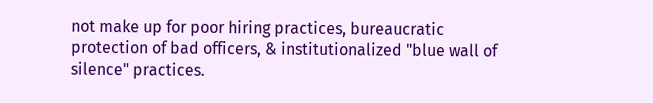not make up for poor hiring practices, bureaucratic protection of bad officers, & institutionalized "blue wall of silence" practices.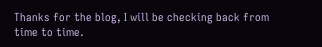Thanks for the blog, I will be checking back from time to time.